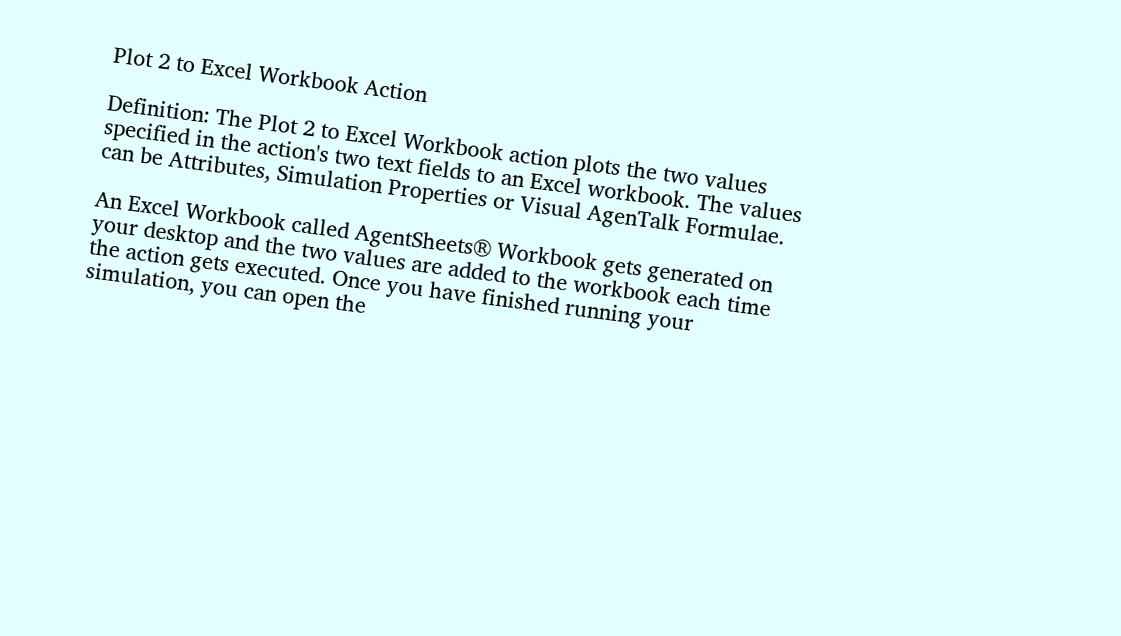Plot 2 to Excel Workbook Action

Definition: The Plot 2 to Excel Workbook action plots the two values specified in the action's two text fields to an Excel workbook. The values can be Attributes, Simulation Properties or Visual AgenTalk Formulae.

An Excel Workbook called AgentSheets® Workbook gets generated on your desktop and the two values are added to the workbook each time the action gets executed. Once you have finished running your simulation, you can open the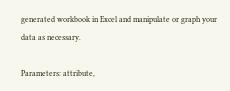generated workbook in Excel and manipulate or graph your data as necessary.

Parameters: attribute,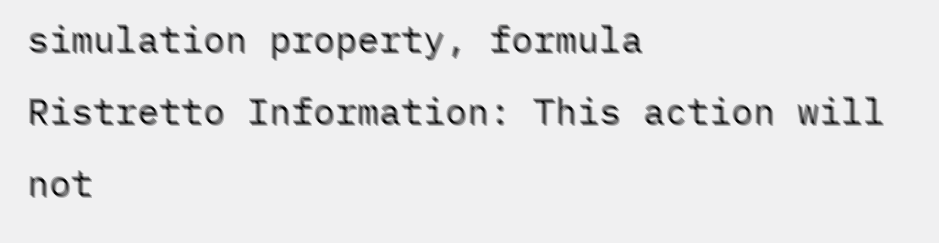simulation property, formula
Ristretto Information: This action will not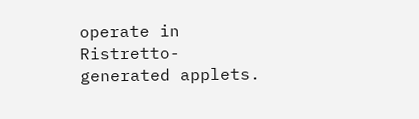operate in Ristretto-generated applets.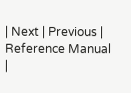| Next | Previous | Reference Manual |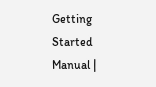Getting Started Manual |